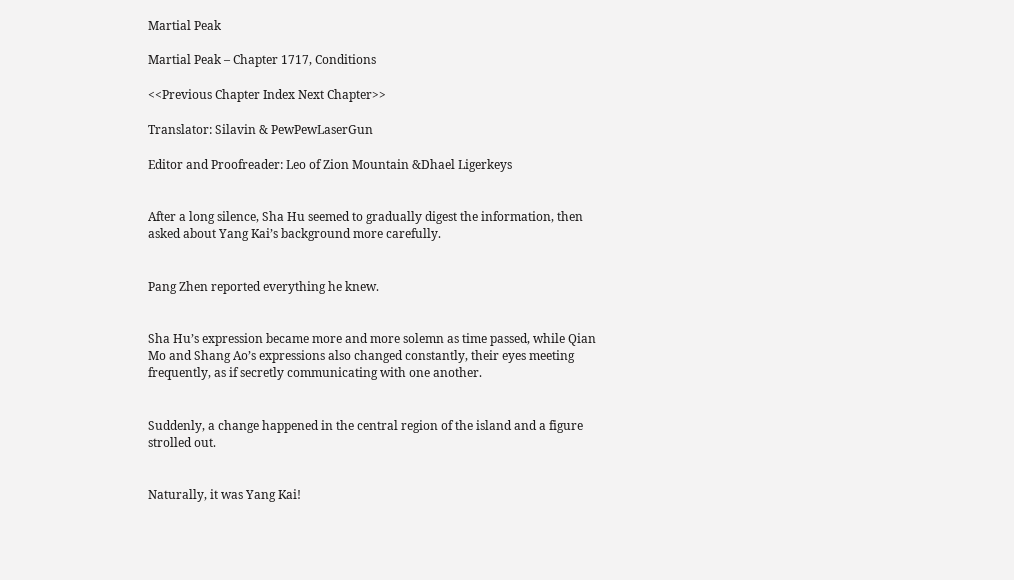Martial Peak

Martial Peak – Chapter 1717, Conditions

<<Previous Chapter Index Next Chapter>>

Translator: Silavin & PewPewLaserGun

Editor and Proofreader: Leo of Zion Mountain &Dhael Ligerkeys


After a long silence, Sha Hu seemed to gradually digest the information, then asked about Yang Kai’s background more carefully.


Pang Zhen reported everything he knew.


Sha Hu’s expression became more and more solemn as time passed, while Qian Mo and Shang Ao’s expressions also changed constantly, their eyes meeting frequently, as if secretly communicating with one another.


Suddenly, a change happened in the central region of the island and a figure strolled out.


Naturally, it was Yang Kai!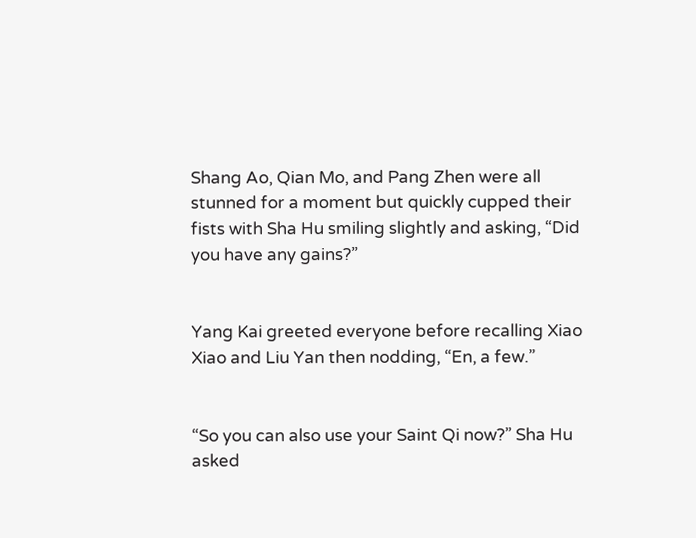Shang Ao, Qian Mo, and Pang Zhen were all stunned for a moment but quickly cupped their fists with Sha Hu smiling slightly and asking, “Did you have any gains?”


Yang Kai greeted everyone before recalling Xiao Xiao and Liu Yan then nodding, “En, a few.”


“So you can also use your Saint Qi now?” Sha Hu asked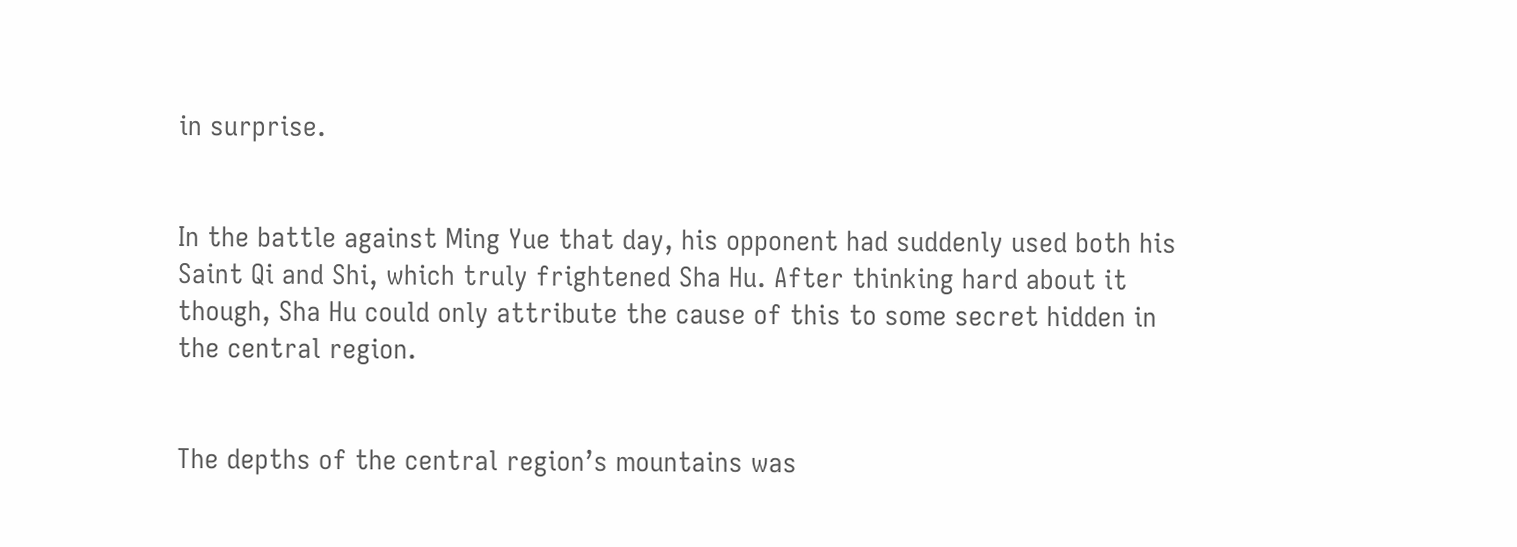in surprise.


In the battle against Ming Yue that day, his opponent had suddenly used both his Saint Qi and Shi, which truly frightened Sha Hu. After thinking hard about it though, Sha Hu could only attribute the cause of this to some secret hidden in the central region.


The depths of the central region’s mountains was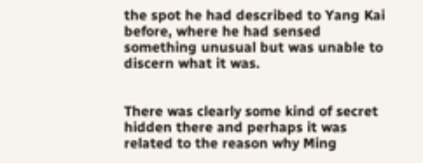the spot he had described to Yang Kai before, where he had sensed something unusual but was unable to discern what it was.


There was clearly some kind of secret hidden there and perhaps it was related to the reason why Ming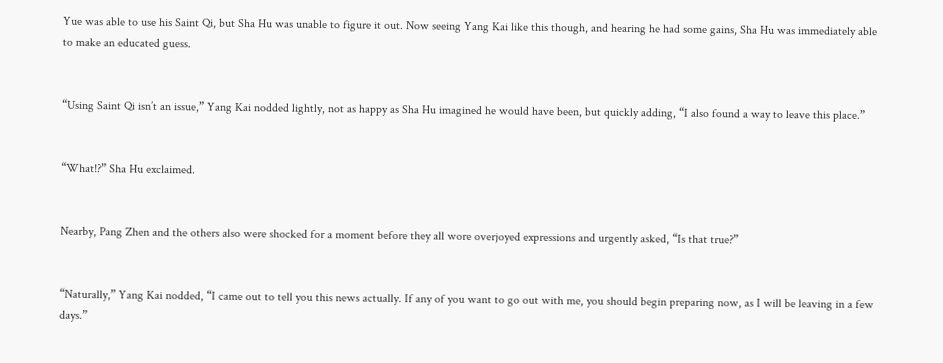Yue was able to use his Saint Qi, but Sha Hu was unable to figure it out. Now seeing Yang Kai like this though, and hearing he had some gains, Sha Hu was immediately able to make an educated guess.


“Using Saint Qi isn’t an issue,” Yang Kai nodded lightly, not as happy as Sha Hu imagined he would have been, but quickly adding, “I also found a way to leave this place.”


“What!?” Sha Hu exclaimed.


Nearby, Pang Zhen and the others also were shocked for a moment before they all wore overjoyed expressions and urgently asked, “Is that true?”


“Naturally,” Yang Kai nodded, “I came out to tell you this news actually. If any of you want to go out with me, you should begin preparing now, as I will be leaving in a few days.”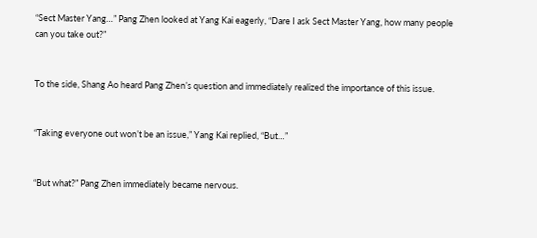“Sect Master Yang…” Pang Zhen looked at Yang Kai eagerly, “Dare I ask Sect Master Yang, how many people can you take out?”


To the side, Shang Ao heard Pang Zhen’s question and immediately realized the importance of this issue.


“Taking everyone out won’t be an issue,” Yang Kai replied, “But…”


“But what?” Pang Zhen immediately became nervous.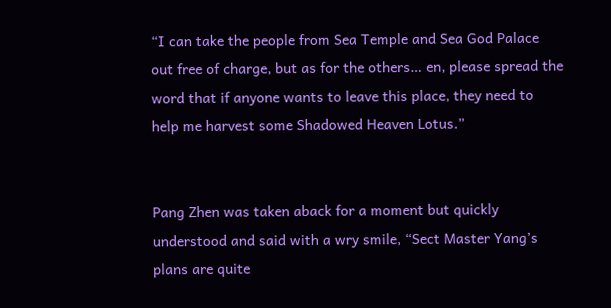“I can take the people from Sea Temple and Sea God Palace out free of charge, but as for the others… en, please spread the word that if anyone wants to leave this place, they need to help me harvest some Shadowed Heaven Lotus.”


Pang Zhen was taken aback for a moment but quickly understood and said with a wry smile, “Sect Master Yang’s plans are quite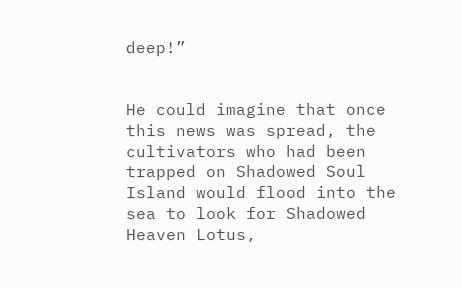deep!”


He could imagine that once this news was spread, the cultivators who had been trapped on Shadowed Soul Island would flood into the sea to look for Shadowed Heaven Lotus,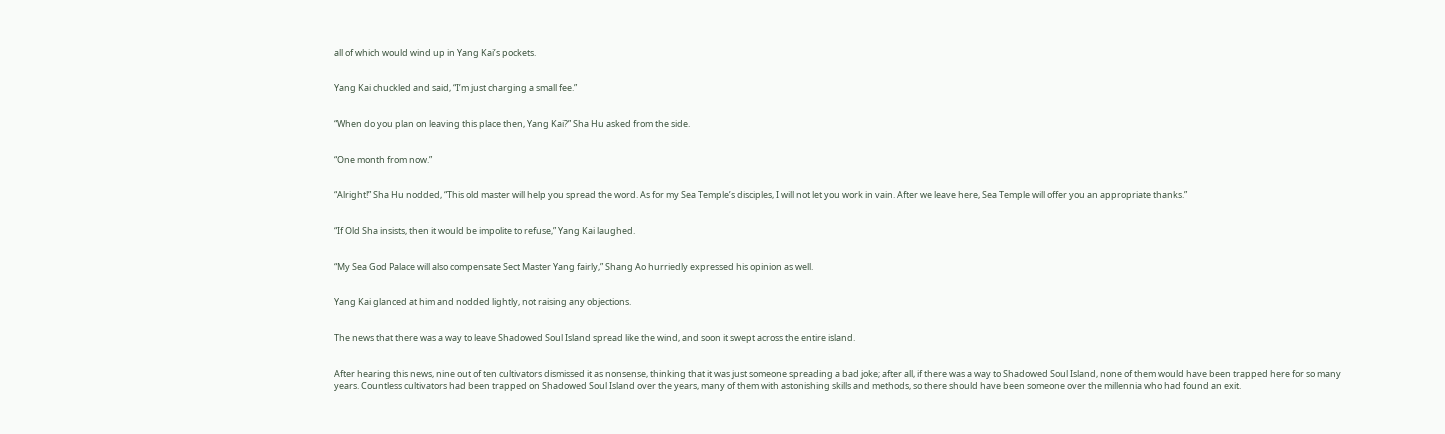all of which would wind up in Yang Kai’s pockets.


Yang Kai chuckled and said, “I’m just charging a small fee.”


“When do you plan on leaving this place then, Yang Kai?” Sha Hu asked from the side.


“One month from now.”


“Alright!” Sha Hu nodded, “This old master will help you spread the word. As for my Sea Temple’s disciples, I will not let you work in vain. After we leave here, Sea Temple will offer you an appropriate thanks.”


“If Old Sha insists, then it would be impolite to refuse,” Yang Kai laughed.


“My Sea God Palace will also compensate Sect Master Yang fairly,” Shang Ao hurriedly expressed his opinion as well.


Yang Kai glanced at him and nodded lightly, not raising any objections.


The news that there was a way to leave Shadowed Soul Island spread like the wind, and soon it swept across the entire island.


After hearing this news, nine out of ten cultivators dismissed it as nonsense, thinking that it was just someone spreading a bad joke; after all, if there was a way to Shadowed Soul Island, none of them would have been trapped here for so many years. Countless cultivators had been trapped on Shadowed Soul Island over the years, many of them with astonishing skills and methods, so there should have been someone over the millennia who had found an exit.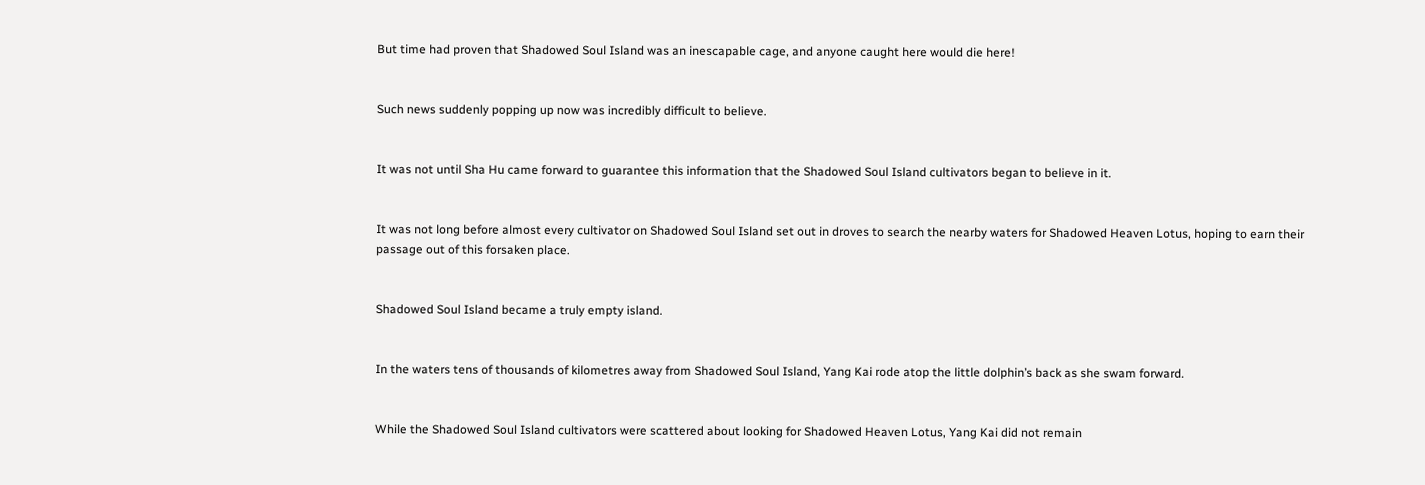But time had proven that Shadowed Soul Island was an inescapable cage, and anyone caught here would die here!


Such news suddenly popping up now was incredibly difficult to believe.


It was not until Sha Hu came forward to guarantee this information that the Shadowed Soul Island cultivators began to believe in it.


It was not long before almost every cultivator on Shadowed Soul Island set out in droves to search the nearby waters for Shadowed Heaven Lotus, hoping to earn their passage out of this forsaken place.


Shadowed Soul Island became a truly empty island.


In the waters tens of thousands of kilometres away from Shadowed Soul Island, Yang Kai rode atop the little dolphin’s back as she swam forward.


While the Shadowed Soul Island cultivators were scattered about looking for Shadowed Heaven Lotus, Yang Kai did not remain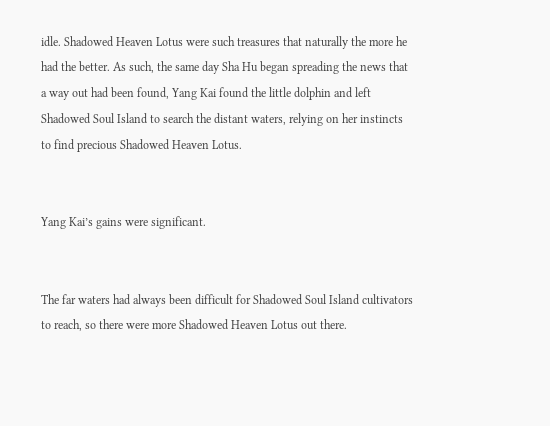idle. Shadowed Heaven Lotus were such treasures that naturally the more he had the better. As such, the same day Sha Hu began spreading the news that a way out had been found, Yang Kai found the little dolphin and left Shadowed Soul Island to search the distant waters, relying on her instincts to find precious Shadowed Heaven Lotus.


Yang Kai’s gains were significant.


The far waters had always been difficult for Shadowed Soul Island cultivators to reach, so there were more Shadowed Heaven Lotus out there.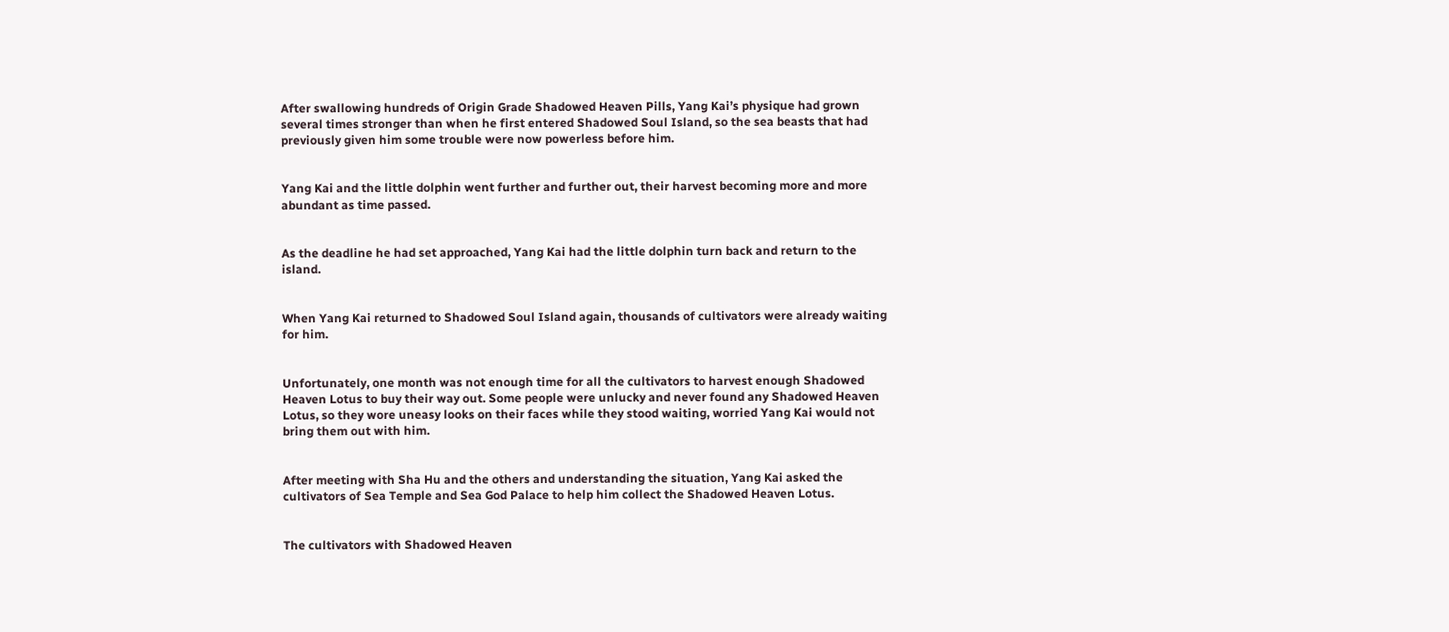After swallowing hundreds of Origin Grade Shadowed Heaven Pills, Yang Kai’s physique had grown several times stronger than when he first entered Shadowed Soul Island, so the sea beasts that had previously given him some trouble were now powerless before him.


Yang Kai and the little dolphin went further and further out, their harvest becoming more and more abundant as time passed.


As the deadline he had set approached, Yang Kai had the little dolphin turn back and return to the island.


When Yang Kai returned to Shadowed Soul Island again, thousands of cultivators were already waiting for him.


Unfortunately, one month was not enough time for all the cultivators to harvest enough Shadowed Heaven Lotus to buy their way out. Some people were unlucky and never found any Shadowed Heaven Lotus, so they wore uneasy looks on their faces while they stood waiting, worried Yang Kai would not bring them out with him.


After meeting with Sha Hu and the others and understanding the situation, Yang Kai asked the cultivators of Sea Temple and Sea God Palace to help him collect the Shadowed Heaven Lotus.


The cultivators with Shadowed Heaven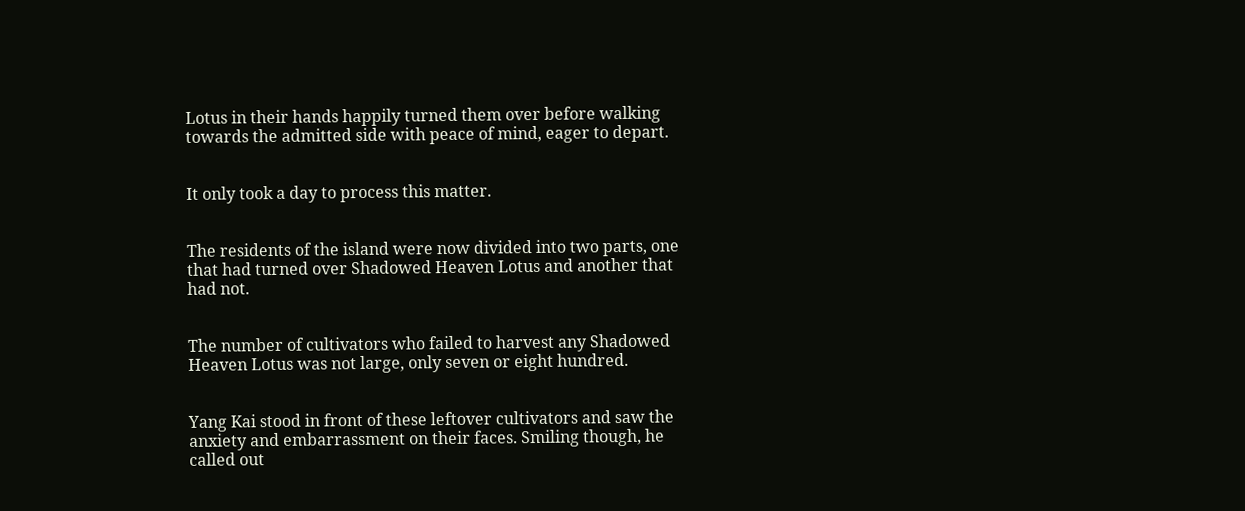Lotus in their hands happily turned them over before walking towards the admitted side with peace of mind, eager to depart.


It only took a day to process this matter.


The residents of the island were now divided into two parts, one that had turned over Shadowed Heaven Lotus and another that had not.


The number of cultivators who failed to harvest any Shadowed Heaven Lotus was not large, only seven or eight hundred.


Yang Kai stood in front of these leftover cultivators and saw the anxiety and embarrassment on their faces. Smiling though, he called out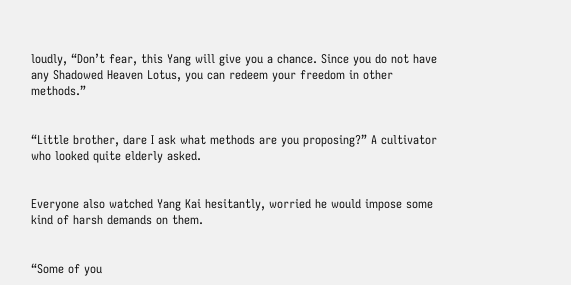loudly, “Don’t fear, this Yang will give you a chance. Since you do not have any Shadowed Heaven Lotus, you can redeem your freedom in other methods.”


“Little brother, dare I ask what methods are you proposing?” A cultivator who looked quite elderly asked.


Everyone also watched Yang Kai hesitantly, worried he would impose some kind of harsh demands on them.


“Some of you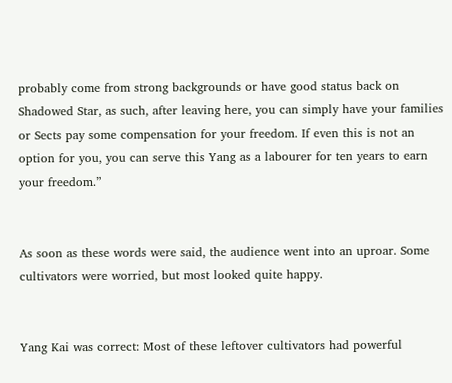probably come from strong backgrounds or have good status back on Shadowed Star, as such, after leaving here, you can simply have your families or Sects pay some compensation for your freedom. If even this is not an option for you, you can serve this Yang as a labourer for ten years to earn your freedom.”


As soon as these words were said, the audience went into an uproar. Some cultivators were worried, but most looked quite happy.


Yang Kai was correct: Most of these leftover cultivators had powerful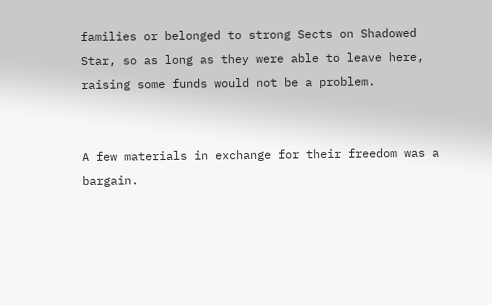families or belonged to strong Sects on Shadowed Star, so as long as they were able to leave here, raising some funds would not be a problem.


A few materials in exchange for their freedom was a bargain.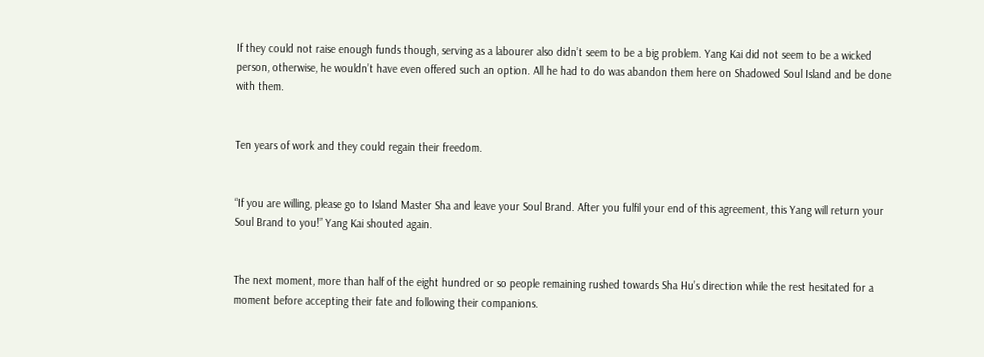If they could not raise enough funds though, serving as a labourer also didn’t seem to be a big problem. Yang Kai did not seem to be a wicked person, otherwise, he wouldn’t have even offered such an option. All he had to do was abandon them here on Shadowed Soul Island and be done with them.


Ten years of work and they could regain their freedom.


“If you are willing, please go to Island Master Sha and leave your Soul Brand. After you fulfil your end of this agreement, this Yang will return your Soul Brand to you!” Yang Kai shouted again.


The next moment, more than half of the eight hundred or so people remaining rushed towards Sha Hu’s direction while the rest hesitated for a moment before accepting their fate and following their companions.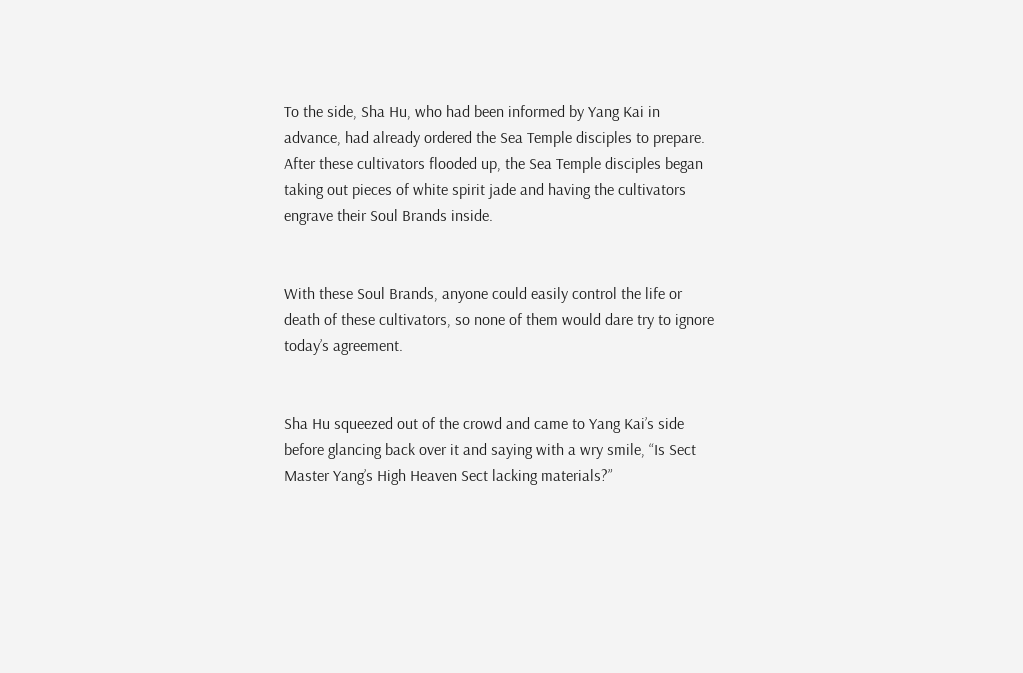To the side, Sha Hu, who had been informed by Yang Kai in advance, had already ordered the Sea Temple disciples to prepare. After these cultivators flooded up, the Sea Temple disciples began taking out pieces of white spirit jade and having the cultivators engrave their Soul Brands inside.


With these Soul Brands, anyone could easily control the life or death of these cultivators, so none of them would dare try to ignore today’s agreement.


Sha Hu squeezed out of the crowd and came to Yang Kai’s side before glancing back over it and saying with a wry smile, “Is Sect Master Yang’s High Heaven Sect lacking materials?”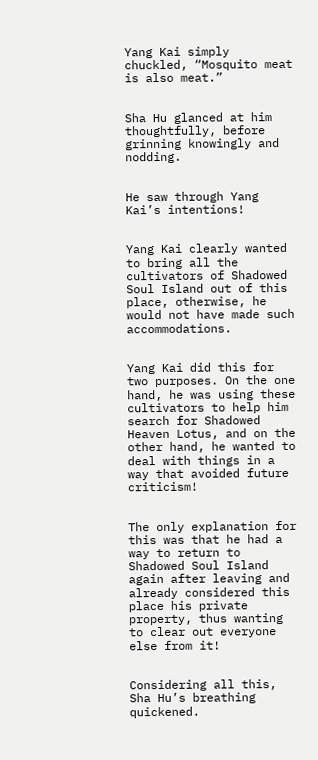Yang Kai simply chuckled, “Mosquito meat is also meat.”


Sha Hu glanced at him thoughtfully, before grinning knowingly and nodding.


He saw through Yang Kai’s intentions!


Yang Kai clearly wanted to bring all the cultivators of Shadowed Soul Island out of this place, otherwise, he would not have made such accommodations.


Yang Kai did this for two purposes. On the one hand, he was using these cultivators to help him search for Shadowed Heaven Lotus, and on the other hand, he wanted to deal with things in a way that avoided future criticism!


The only explanation for this was that he had a way to return to Shadowed Soul Island again after leaving and already considered this place his private property, thus wanting to clear out everyone else from it!


Considering all this, Sha Hu’s breathing quickened.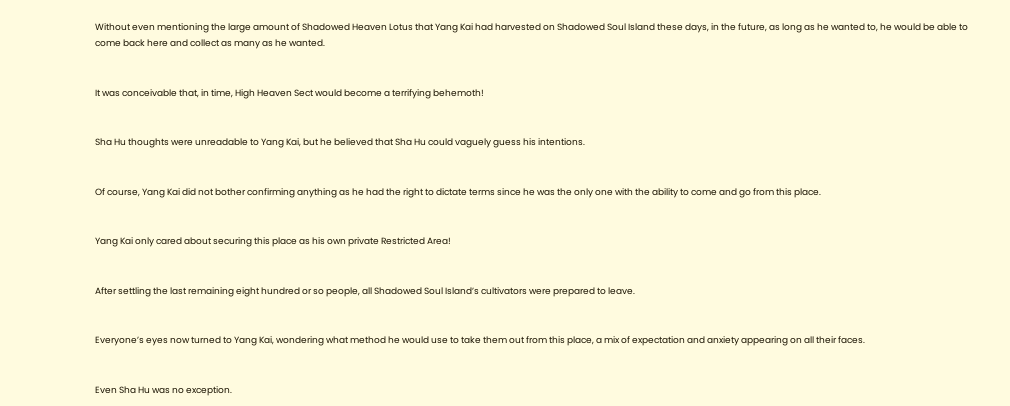Without even mentioning the large amount of Shadowed Heaven Lotus that Yang Kai had harvested on Shadowed Soul Island these days, in the future, as long as he wanted to, he would be able to come back here and collect as many as he wanted.


It was conceivable that, in time, High Heaven Sect would become a terrifying behemoth!


Sha Hu thoughts were unreadable to Yang Kai, but he believed that Sha Hu could vaguely guess his intentions.


Of course, Yang Kai did not bother confirming anything as he had the right to dictate terms since he was the only one with the ability to come and go from this place.


Yang Kai only cared about securing this place as his own private Restricted Area!


After settling the last remaining eight hundred or so people, all Shadowed Soul Island’s cultivators were prepared to leave.


Everyone’s eyes now turned to Yang Kai, wondering what method he would use to take them out from this place, a mix of expectation and anxiety appearing on all their faces.


Even Sha Hu was no exception.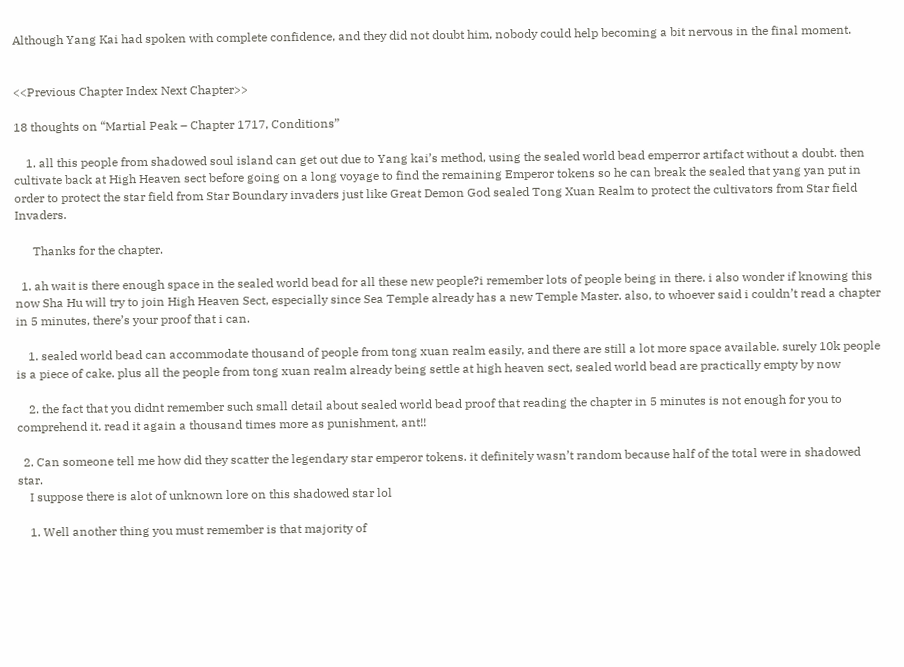Although Yang Kai had spoken with complete confidence, and they did not doubt him, nobody could help becoming a bit nervous in the final moment.


<<Previous Chapter Index Next Chapter>>

18 thoughts on “Martial Peak – Chapter 1717, Conditions”

    1. all this people from shadowed soul island can get out due to Yang kai’s method, using the sealed world bead emperror artifact without a doubt. then cultivate back at High Heaven sect before going on a long voyage to find the remaining Emperor tokens so he can break the sealed that yang yan put in order to protect the star field from Star Boundary invaders just like Great Demon God sealed Tong Xuan Realm to protect the cultivators from Star field Invaders.

      Thanks for the chapter.

  1. ah wait is there enough space in the sealed world bead for all these new people?i remember lots of people being in there. i also wonder if knowing this now Sha Hu will try to join High Heaven Sect, especially since Sea Temple already has a new Temple Master. also, to whoever said i couldn’t read a chapter in 5 minutes, there’s your proof that i can.

    1. sealed world bead can accommodate thousand of people from tong xuan realm easily, and there are still a lot more space available. surely 10k people is a piece of cake. plus all the people from tong xuan realm already being settle at high heaven sect, sealed world bead are practically empty by now

    2. the fact that you didnt remember such small detail about sealed world bead proof that reading the chapter in 5 minutes is not enough for you to comprehend it. read it again a thousand times more as punishment, ant!!

  2. Can someone tell me how did they scatter the legendary star emperor tokens. it definitely wasn’t random because half of the total were in shadowed star.
    I suppose there is alot of unknown lore on this shadowed star lol

    1. Well another thing you must remember is that majority of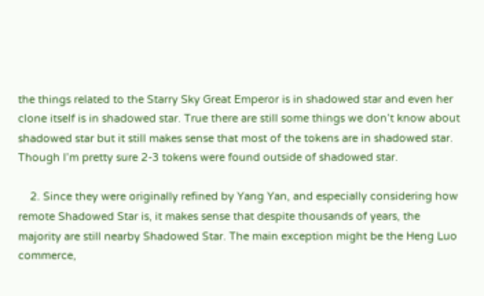the things related to the Starry Sky Great Emperor is in shadowed star and even her clone itself is in shadowed star. True there are still some things we don’t know about shadowed star but it still makes sense that most of the tokens are in shadowed star. Though I’m pretty sure 2-3 tokens were found outside of shadowed star.

    2. Since they were originally refined by Yang Yan, and especially considering how remote Shadowed Star is, it makes sense that despite thousands of years, the majority are still nearby Shadowed Star. The main exception might be the Heng Luo commerce,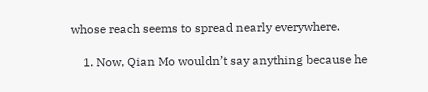whose reach seems to spread nearly everywhere.

    1. Now, Qian Mo wouldn’t say anything because he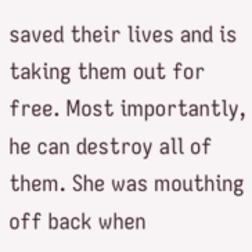saved their lives and is taking them out for free. Most importantly, he can destroy all of them. She was mouthing off back when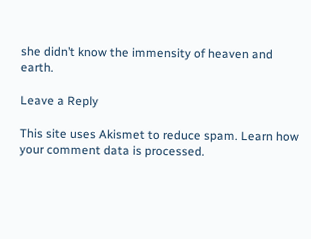she didn’t know the immensity of heaven and earth.

Leave a Reply

This site uses Akismet to reduce spam. Learn how your comment data is processed.